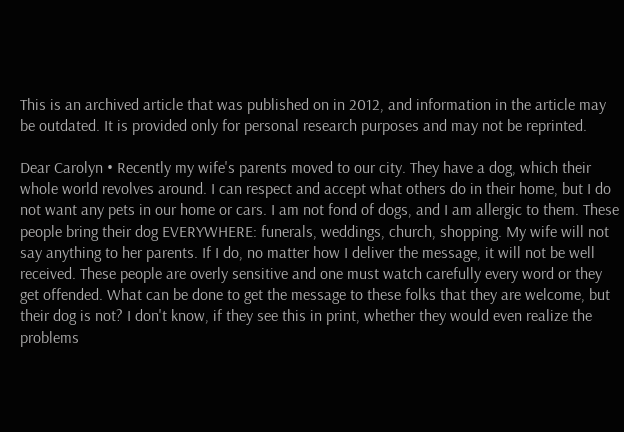This is an archived article that was published on in 2012, and information in the article may be outdated. It is provided only for personal research purposes and may not be reprinted.

Dear Carolyn • Recently my wife's parents moved to our city. They have a dog, which their whole world revolves around. I can respect and accept what others do in their home, but I do not want any pets in our home or cars. I am not fond of dogs, and I am allergic to them. These people bring their dog EVERYWHERE: funerals, weddings, church, shopping. My wife will not say anything to her parents. If I do, no matter how I deliver the message, it will not be well received. These people are overly sensitive and one must watch carefully every word or they get offended. What can be done to get the message to these folks that they are welcome, but their dog is not? I don't know, if they see this in print, whether they would even realize the problems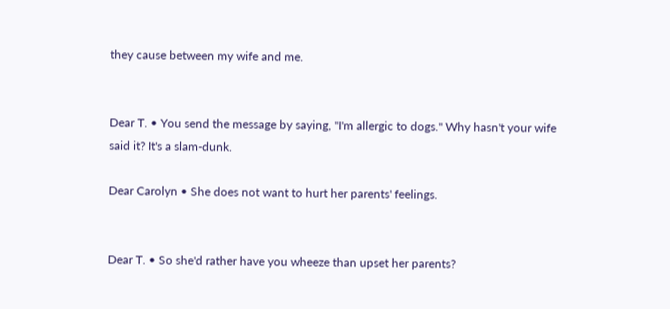they cause between my wife and me.


Dear T. • You send the message by saying, "I'm allergic to dogs." Why hasn't your wife said it? It's a slam-dunk.

Dear Carolyn • She does not want to hurt her parents' feelings.


Dear T. • So she'd rather have you wheeze than upset her parents?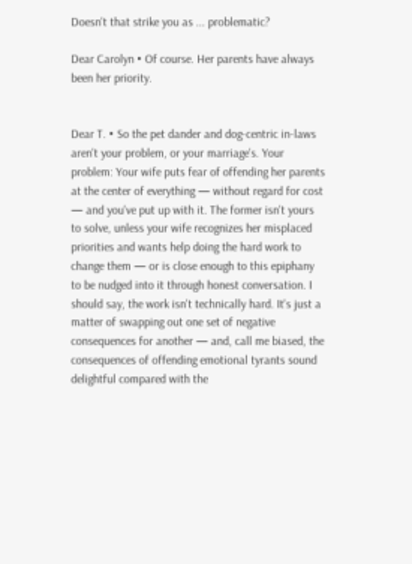Doesn't that strike you as ... problematic?

Dear Carolyn • Of course. Her parents have always been her priority.


Dear T. • So the pet dander and dog-centric in-laws aren't your problem, or your marriage's. Your problem: Your wife puts fear of offending her parents at the center of everything — without regard for cost — and you've put up with it. The former isn't yours to solve, unless your wife recognizes her misplaced priorities and wants help doing the hard work to change them — or is close enough to this epiphany to be nudged into it through honest conversation. I should say, the work isn't technically hard. It's just a matter of swapping out one set of negative consequences for another — and, call me biased, the consequences of offending emotional tyrants sound delightful compared with the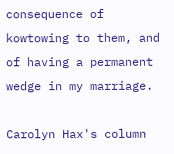consequence of kowtowing to them, and of having a permanent wedge in my marriage.

Carolyn Hax's column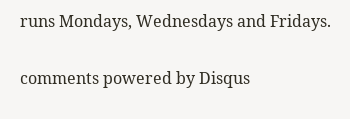runs Mondays, Wednesdays and Fridays.

comments powered by Disqus